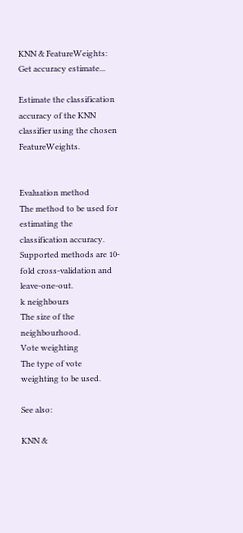KNN & FeatureWeights: Get accuracy estimate...

Estimate the classification accuracy of the KNN classifier using the chosen FeatureWeights.


Evaluation method
The method to be used for estimating the classification accuracy. Supported methods are 10-fold cross-validation and leave-one-out.
k neighbours
The size of the neighbourhood.
Vote weighting
The type of vote weighting to be used.

See also:

KNN &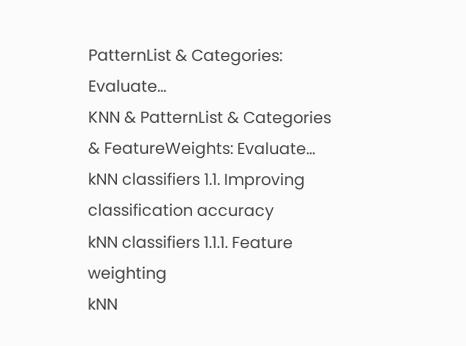PatternList & Categories: Evaluate...
KNN & PatternList & Categories & FeatureWeights: Evaluate...
kNN classifiers 1.1. Improving classification accuracy
kNN classifiers 1.1.1. Feature weighting
kNN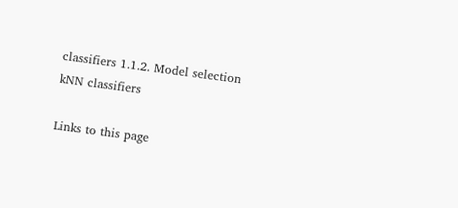classifiers 1.1.2. Model selection
kNN classifiers

Links to this page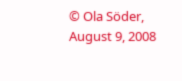© Ola Söder, August 9, 2008